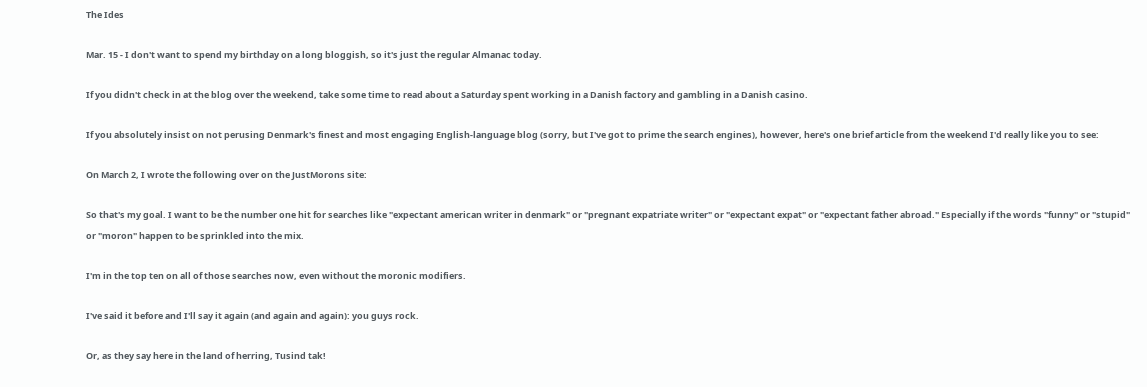The Ides

Mar. 15 - I don't want to spend my birthday on a long bloggish, so it's just the regular Almanac today.

If you didn't check in at the blog over the weekend, take some time to read about a Saturday spent working in a Danish factory and gambling in a Danish casino.

If you absolutely insist on not perusing Denmark's finest and most engaging English-language blog (sorry, but I've got to prime the search engines), however, here's one brief article from the weekend I'd really like you to see:

On March 2, I wrote the following over on the JustMorons site:

So that's my goal. I want to be the number one hit for searches like "expectant american writer in denmark" or "pregnant expatriate writer" or "expectant expat" or "expectant father abroad." Especially if the words "funny" or "stupid" or "moron" happen to be sprinkled into the mix.

I'm in the top ten on all of those searches now, even without the moronic modifiers.

I've said it before and I'll say it again (and again and again): you guys rock.

Or, as they say here in the land of herring, Tusind tak!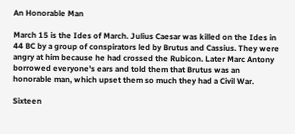An Honorable Man

March 15 is the Ides of March. Julius Caesar was killed on the Ides in 44 BC by a group of conspirators led by Brutus and Cassius. They were angry at him because he had crossed the Rubicon. Later Marc Antony borrowed everyone's ears and told them that Brutus was an honorable man, which upset them so much they had a Civil War.

Sixteen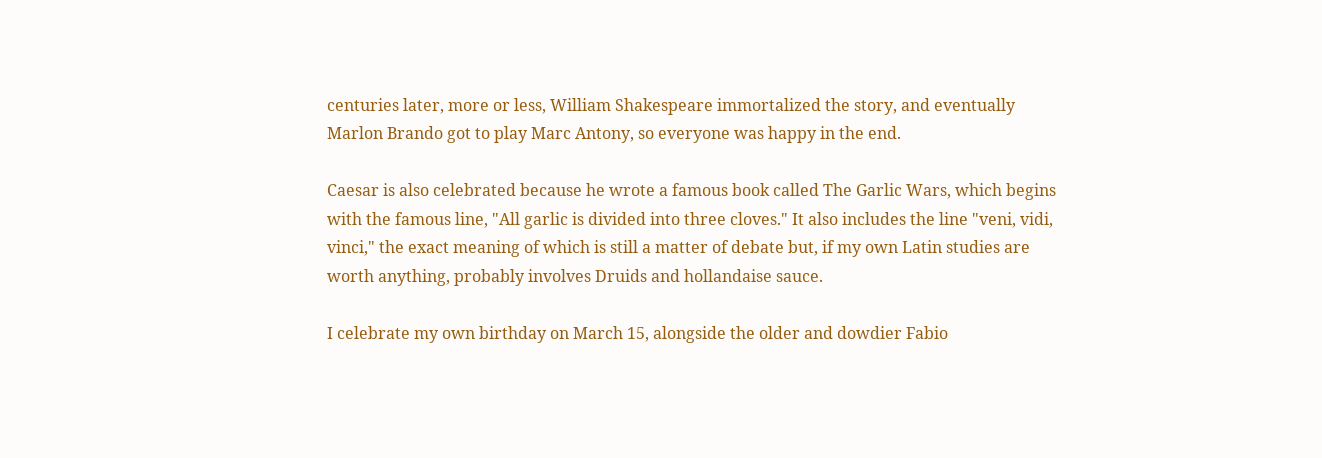centuries later, more or less, William Shakespeare immortalized the story, and eventually Marlon Brando got to play Marc Antony, so everyone was happy in the end.

Caesar is also celebrated because he wrote a famous book called The Garlic Wars, which begins with the famous line, "All garlic is divided into three cloves." It also includes the line "veni, vidi, vinci," the exact meaning of which is still a matter of debate but, if my own Latin studies are worth anything, probably involves Druids and hollandaise sauce.

I celebrate my own birthday on March 15, alongside the older and dowdier Fabio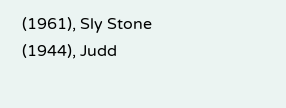(1961), Sly Stone (1944), Judd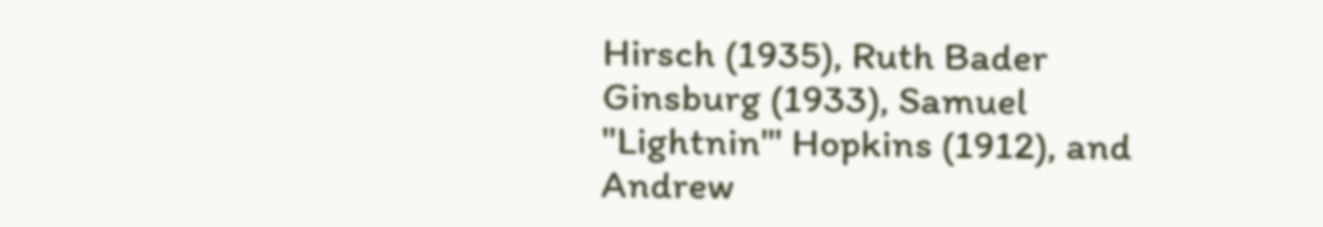Hirsch (1935), Ruth Bader Ginsburg (1933), Samuel "Lightnin'" Hopkins (1912), and Andrew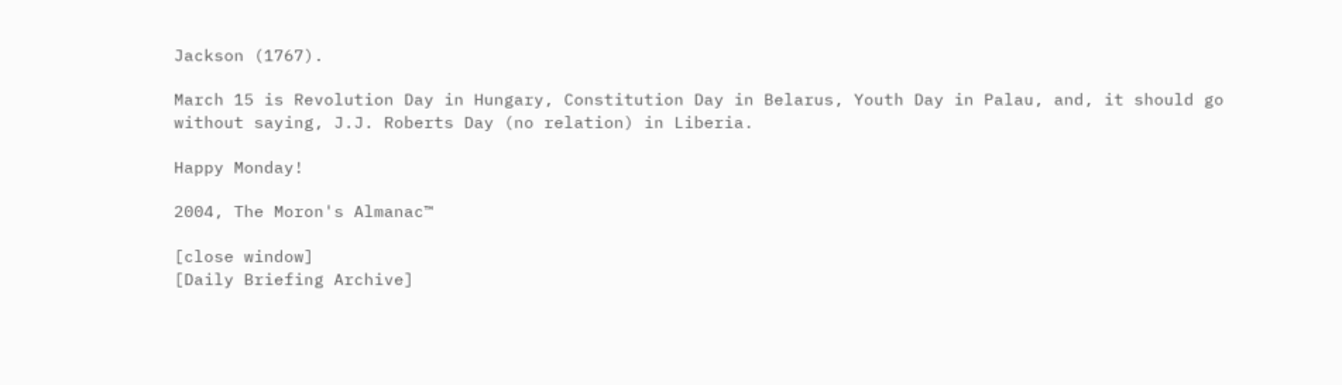Jackson (1767).

March 15 is Revolution Day in Hungary, Constitution Day in Belarus, Youth Day in Palau, and, it should go without saying, J.J. Roberts Day (no relation) in Liberia.

Happy Monday!

2004, The Moron's Almanac™

[close window]
[Daily Briefing Archive]